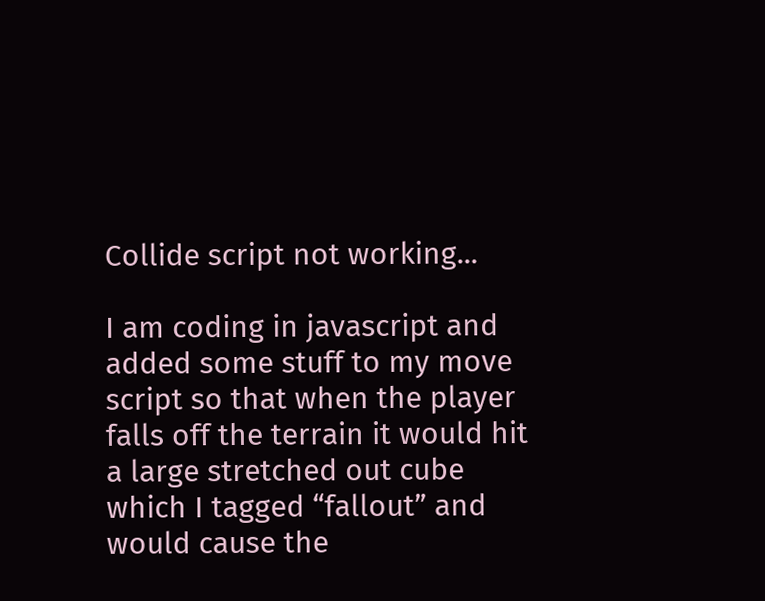Collide script not working...

I am coding in javascript and added some stuff to my move script so that when the player falls off the terrain it would hit a large stretched out cube which I tagged “fallout” and would cause the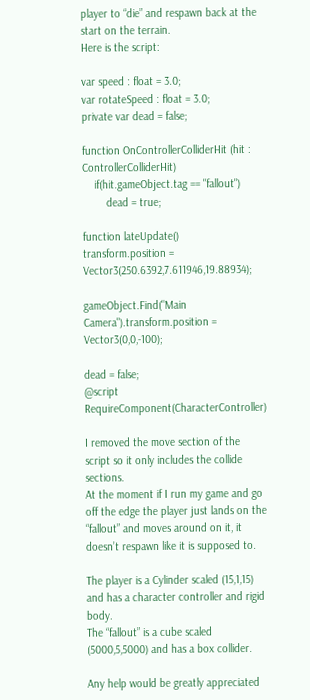player to “die” and respawn back at the start on the terrain.
Here is the script:

var speed : float = 3.0;
var rotateSpeed : float = 3.0;
private var dead = false;

function OnControllerColliderHit (hit : ControllerColliderHit)
    if(hit.gameObject.tag == "fallout")
        dead = true;

function lateUpdate()
transform.position = Vector3(250.6392,7.611946,19.88934);

gameObject.Find("Main Camera").transform.position = Vector3(0,0,-100);

dead = false;
@script RequireComponent(CharacterController)

I removed the move section of the script so it only includes the collide sections.
At the moment if I run my game and go off the edge the player just lands on the “fallout” and moves around on it, it doesn’t respawn like it is supposed to.

The player is a Cylinder scaled (15,1,15) and has a character controller and rigid body.
The “fallout” is a cube scaled (5000,5,5000) and has a box collider.

Any help would be greatly appreciated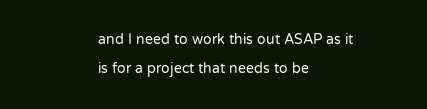and I need to work this out ASAP as it is for a project that needs to be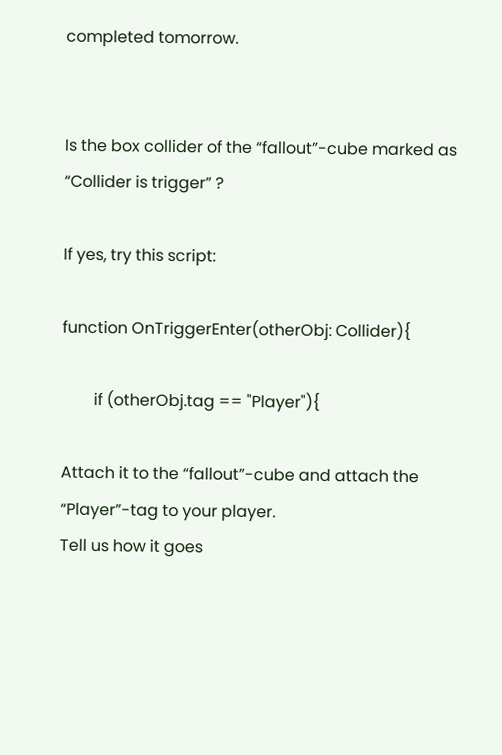completed tomorrow.


Is the box collider of the “fallout”-cube marked as “Collider is trigger” ?

If yes, try this script:

function OnTriggerEnter(otherObj: Collider){

        if (otherObj.tag == "Player"){

Attach it to the “fallout”-cube and attach the “Player”-tag to your player.
Tell us how it goes